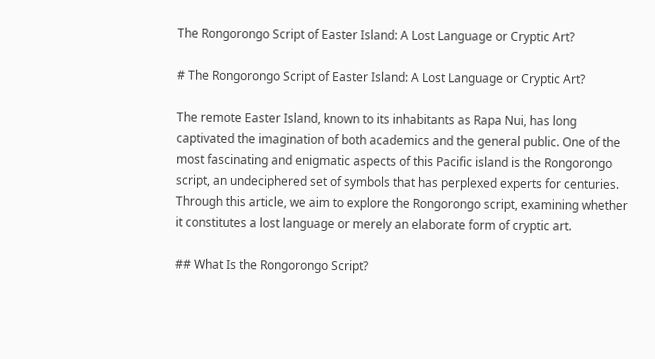The Rongorongo Script of Easter Island: A Lost Language or Cryptic Art?

# The Rongorongo Script of Easter Island: A Lost Language or Cryptic Art?

The remote Easter Island, known to its inhabitants as Rapa Nui, has long captivated the imagination of both academics and the general public. One of the most fascinating and enigmatic aspects of this Pacific island is the Rongorongo script, an undeciphered set of symbols that has perplexed experts for centuries. Through this article, we aim to explore the Rongorongo script, examining whether it constitutes a lost language or merely an elaborate form of cryptic art.

## What Is the Rongorongo Script?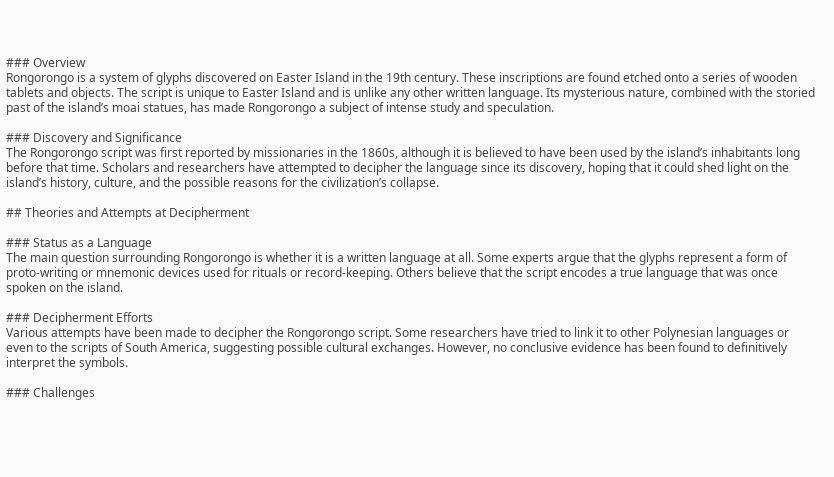### Overview
Rongorongo is a system of glyphs discovered on Easter Island in the 19th century. These inscriptions are found etched onto a series of wooden tablets and objects. The script is unique to Easter Island and is unlike any other written language. Its mysterious nature, combined with the storied past of the island’s moai statues, has made Rongorongo a subject of intense study and speculation.

### Discovery and Significance
The Rongorongo script was first reported by missionaries in the 1860s, although it is believed to have been used by the island’s inhabitants long before that time. Scholars and researchers have attempted to decipher the language since its discovery, hoping that it could shed light on the island’s history, culture, and the possible reasons for the civilization’s collapse.

## Theories and Attempts at Decipherment

### Status as a Language
The main question surrounding Rongorongo is whether it is a written language at all. Some experts argue that the glyphs represent a form of proto-writing or mnemonic devices used for rituals or record-keeping. Others believe that the script encodes a true language that was once spoken on the island.

### Decipherment Efforts
Various attempts have been made to decipher the Rongorongo script. Some researchers have tried to link it to other Polynesian languages or even to the scripts of South America, suggesting possible cultural exchanges. However, no conclusive evidence has been found to definitively interpret the symbols.

### Challenges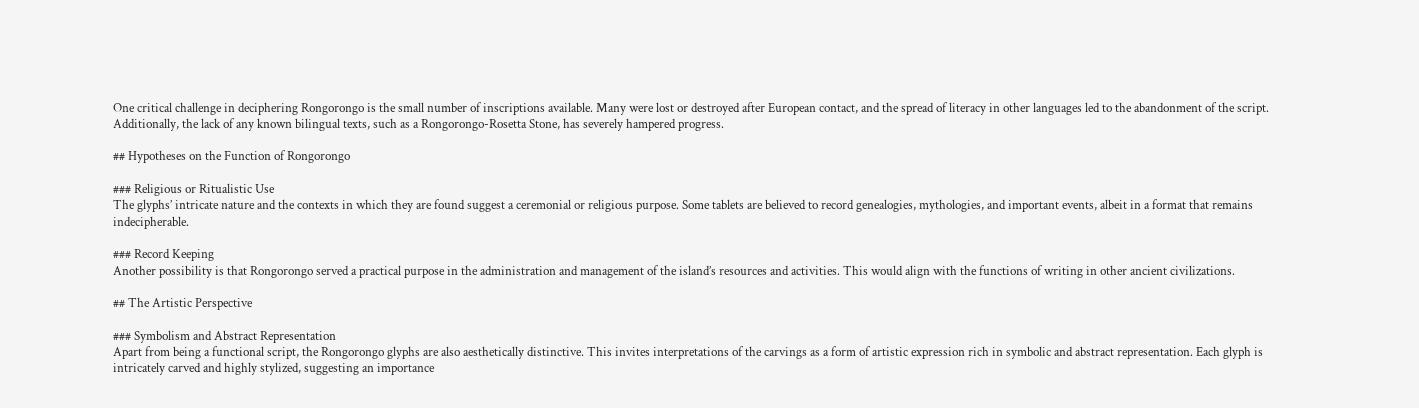One critical challenge in deciphering Rongorongo is the small number of inscriptions available. Many were lost or destroyed after European contact, and the spread of literacy in other languages led to the abandonment of the script. Additionally, the lack of any known bilingual texts, such as a Rongorongo-Rosetta Stone, has severely hampered progress.

## Hypotheses on the Function of Rongorongo

### Religious or Ritualistic Use
The glyphs’ intricate nature and the contexts in which they are found suggest a ceremonial or religious purpose. Some tablets are believed to record genealogies, mythologies, and important events, albeit in a format that remains indecipherable.

### Record Keeping
Another possibility is that Rongorongo served a practical purpose in the administration and management of the island’s resources and activities. This would align with the functions of writing in other ancient civilizations.

## The Artistic Perspective

### Symbolism and Abstract Representation
Apart from being a functional script, the Rongorongo glyphs are also aesthetically distinctive. This invites interpretations of the carvings as a form of artistic expression rich in symbolic and abstract representation. Each glyph is intricately carved and highly stylized, suggesting an importance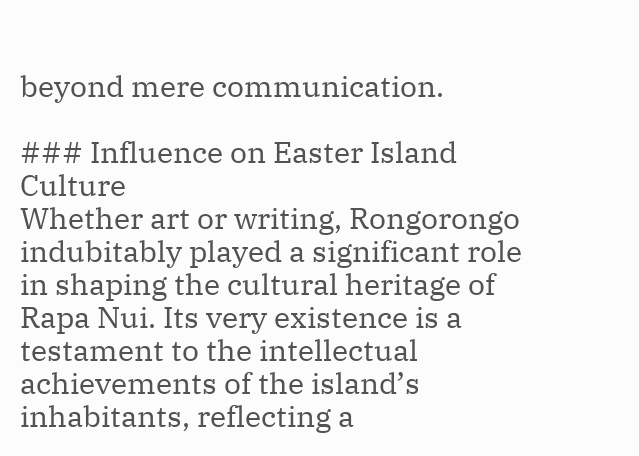beyond mere communication.

### Influence on Easter Island Culture
Whether art or writing, Rongorongo indubitably played a significant role in shaping the cultural heritage of Rapa Nui. Its very existence is a testament to the intellectual achievements of the island’s inhabitants, reflecting a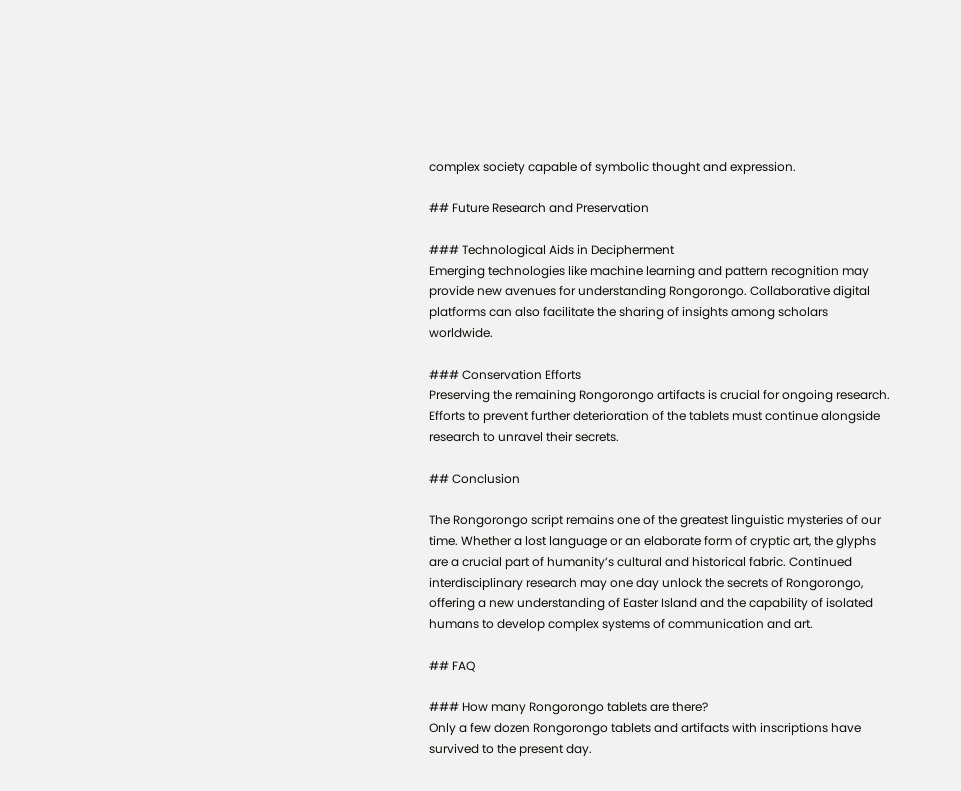complex society capable of symbolic thought and expression.

## Future Research and Preservation

### Technological Aids in Decipherment
Emerging technologies like machine learning and pattern recognition may provide new avenues for understanding Rongorongo. Collaborative digital platforms can also facilitate the sharing of insights among scholars worldwide.

### Conservation Efforts
Preserving the remaining Rongorongo artifacts is crucial for ongoing research. Efforts to prevent further deterioration of the tablets must continue alongside research to unravel their secrets.

## Conclusion

The Rongorongo script remains one of the greatest linguistic mysteries of our time. Whether a lost language or an elaborate form of cryptic art, the glyphs are a crucial part of humanity’s cultural and historical fabric. Continued interdisciplinary research may one day unlock the secrets of Rongorongo, offering a new understanding of Easter Island and the capability of isolated humans to develop complex systems of communication and art.

## FAQ

### How many Rongorongo tablets are there?
Only a few dozen Rongorongo tablets and artifacts with inscriptions have survived to the present day.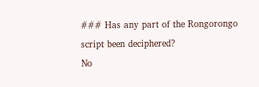### Has any part of the Rongorongo script been deciphered?
No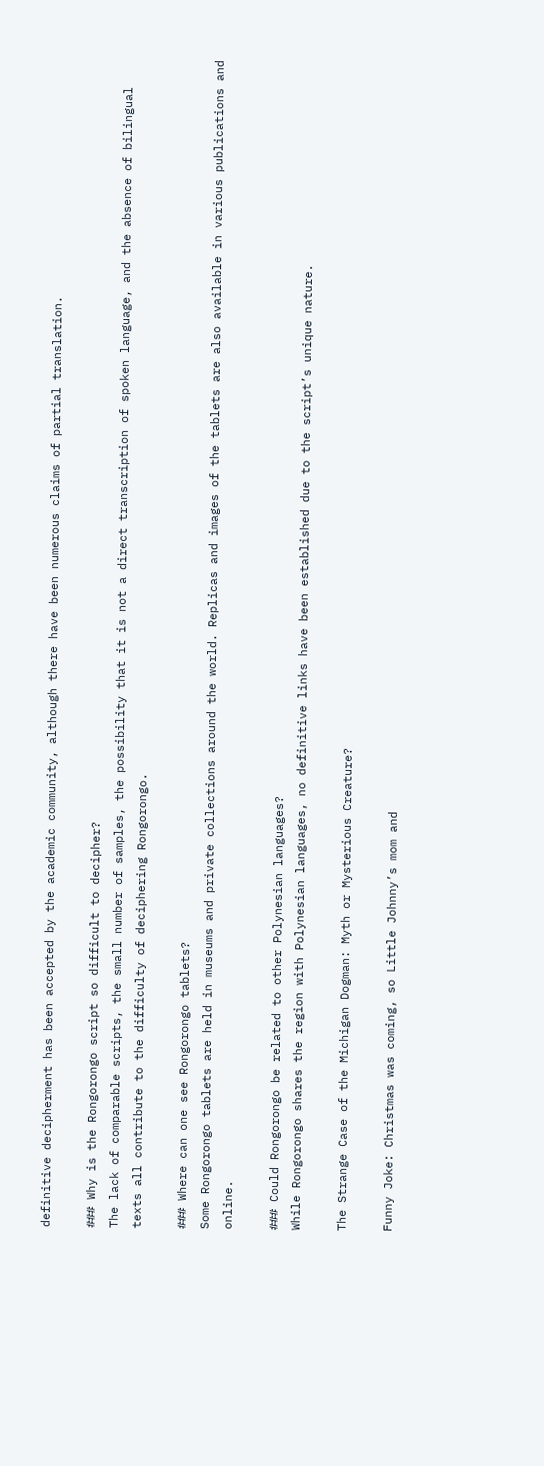definitive decipherment has been accepted by the academic community, although there have been numerous claims of partial translation.

### Why is the Rongorongo script so difficult to decipher?
The lack of comparable scripts, the small number of samples, the possibility that it is not a direct transcription of spoken language, and the absence of bilingual texts all contribute to the difficulty of deciphering Rongorongo.

### Where can one see Rongorongo tablets?
Some Rongorongo tablets are held in museums and private collections around the world. Replicas and images of the tablets are also available in various publications and online.

### Could Rongorongo be related to other Polynesian languages?
While Rongorongo shares the region with Polynesian languages, no definitive links have been established due to the script’s unique nature.

The Strange Case of the Michigan Dogman: Myth or Mysterious Creature?

Funny Joke: Christmas was coming, so Little Johnny’s mom and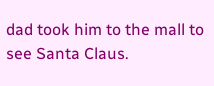dad took him to the mall to see Santa Claus.